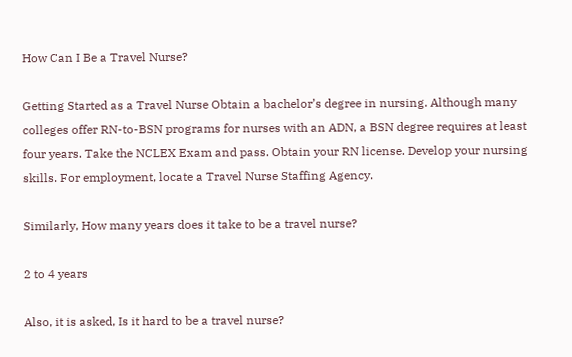How Can I Be a Travel Nurse?

Getting Started as a Travel Nurse Obtain a bachelor’s degree in nursing. Although many colleges offer RN-to-BSN programs for nurses with an ADN, a BSN degree requires at least four years. Take the NCLEX Exam and pass. Obtain your RN license. Develop your nursing skills. For employment, locate a Travel Nurse Staffing Agency.

Similarly, How many years does it take to be a travel nurse?

2 to 4 years

Also, it is asked, Is it hard to be a travel nurse?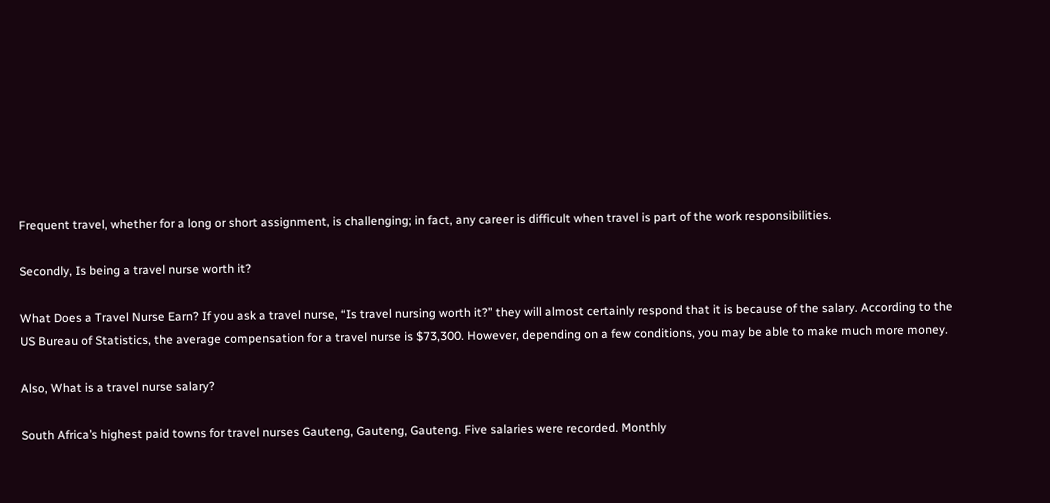Frequent travel, whether for a long or short assignment, is challenging; in fact, any career is difficult when travel is part of the work responsibilities.

Secondly, Is being a travel nurse worth it?

What Does a Travel Nurse Earn? If you ask a travel nurse, “Is travel nursing worth it?” they will almost certainly respond that it is because of the salary. According to the US Bureau of Statistics, the average compensation for a travel nurse is $73,300. However, depending on a few conditions, you may be able to make much more money.

Also, What is a travel nurse salary?

South Africa’s highest paid towns for travel nurses Gauteng, Gauteng, Gauteng. Five salaries were recorded. Monthly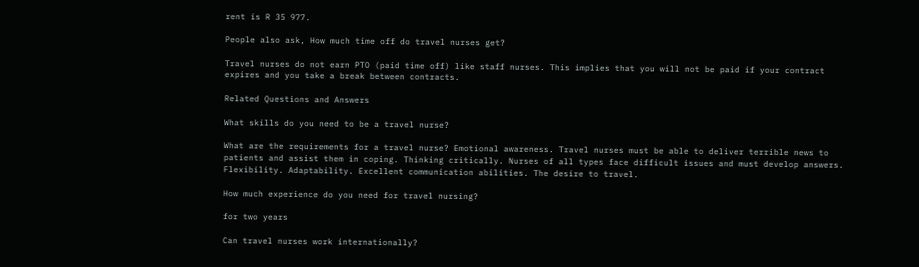rent is R 35 977.

People also ask, How much time off do travel nurses get?

Travel nurses do not earn PTO (paid time off) like staff nurses. This implies that you will not be paid if your contract expires and you take a break between contracts.

Related Questions and Answers

What skills do you need to be a travel nurse?

What are the requirements for a travel nurse? Emotional awareness. Travel nurses must be able to deliver terrible news to patients and assist them in coping. Thinking critically. Nurses of all types face difficult issues and must develop answers. Flexibility. Adaptability. Excellent communication abilities. The desire to travel.

How much experience do you need for travel nursing?

for two years

Can travel nurses work internationally?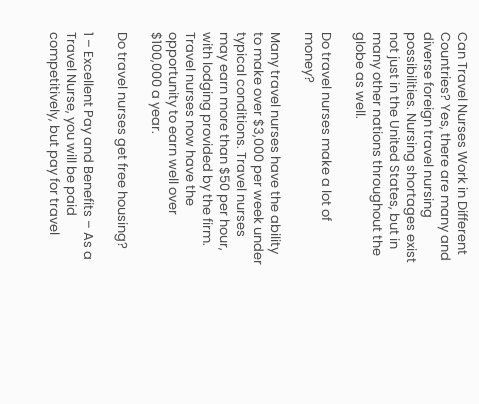Can Travel Nurses Work in Different Countries? Yes, there are many and diverse foreign travel nursing possibilities. Nursing shortages exist not just in the United States, but in many other nations throughout the globe as well.

Do travel nurses make a lot of money?

Many travel nurses have the ability to make over $3,000 per week under typical conditions. Travel nurses may earn more than $50 per hour, with lodging provided by the firm. Travel nurses now have the opportunity to earn well over $100,000 a year.

Do travel nurses get free housing?

1 – Excellent Pay and Benefits – As a Travel Nurse, you will be paid competitively, but pay for travel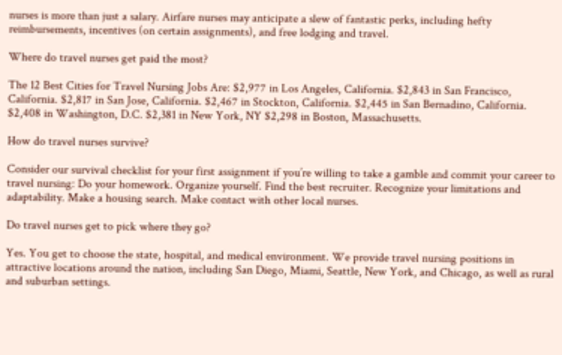nurses is more than just a salary. Airfare nurses may anticipate a slew of fantastic perks, including hefty reimbursements, incentives (on certain assignments), and free lodging and travel.

Where do travel nurses get paid the most?

The 12 Best Cities for Travel Nursing Jobs Are: $2,977 in Los Angeles, California. $2,843 in San Francisco, California. $2,817 in San Jose, California. $2,467 in Stockton, California. $2,445 in San Bernadino, California. $2,408 in Washington, D.C. $2,381 in New York, NY $2,298 in Boston, Massachusetts.

How do travel nurses survive?

Consider our survival checklist for your first assignment if you’re willing to take a gamble and commit your career to travel nursing: Do your homework. Organize yourself. Find the best recruiter. Recognize your limitations and adaptability. Make a housing search. Make contact with other local nurses.

Do travel nurses get to pick where they go?

Yes. You get to choose the state, hospital, and medical environment. We provide travel nursing positions in attractive locations around the nation, including San Diego, Miami, Seattle, New York, and Chicago, as well as rural and suburban settings.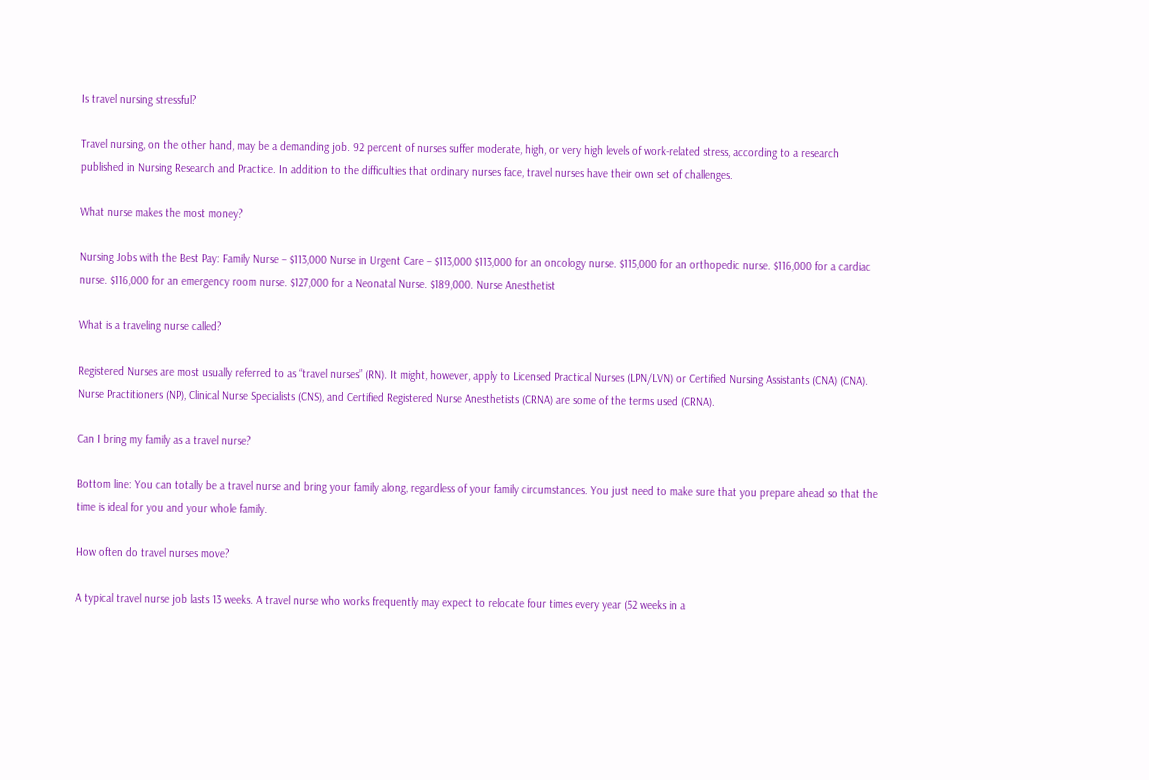Is travel nursing stressful?

Travel nursing, on the other hand, may be a demanding job. 92 percent of nurses suffer moderate, high, or very high levels of work-related stress, according to a research published in Nursing Research and Practice. In addition to the difficulties that ordinary nurses face, travel nurses have their own set of challenges.

What nurse makes the most money?

Nursing Jobs with the Best Pay: Family Nurse – $113,000 Nurse in Urgent Care – $113,000 $113,000 for an oncology nurse. $115,000 for an orthopedic nurse. $116,000 for a cardiac nurse. $116,000 for an emergency room nurse. $127,000 for a Neonatal Nurse. $189,000. Nurse Anesthetist

What is a traveling nurse called?

Registered Nurses are most usually referred to as “travel nurses” (RN). It might, however, apply to Licensed Practical Nurses (LPN/LVN) or Certified Nursing Assistants (CNA) (CNA). Nurse Practitioners (NP), Clinical Nurse Specialists (CNS), and Certified Registered Nurse Anesthetists (CRNA) are some of the terms used (CRNA).

Can I bring my family as a travel nurse?

Bottom line: You can totally be a travel nurse and bring your family along, regardless of your family circumstances. You just need to make sure that you prepare ahead so that the time is ideal for you and your whole family.

How often do travel nurses move?

A typical travel nurse job lasts 13 weeks. A travel nurse who works frequently may expect to relocate four times every year (52 weeks in a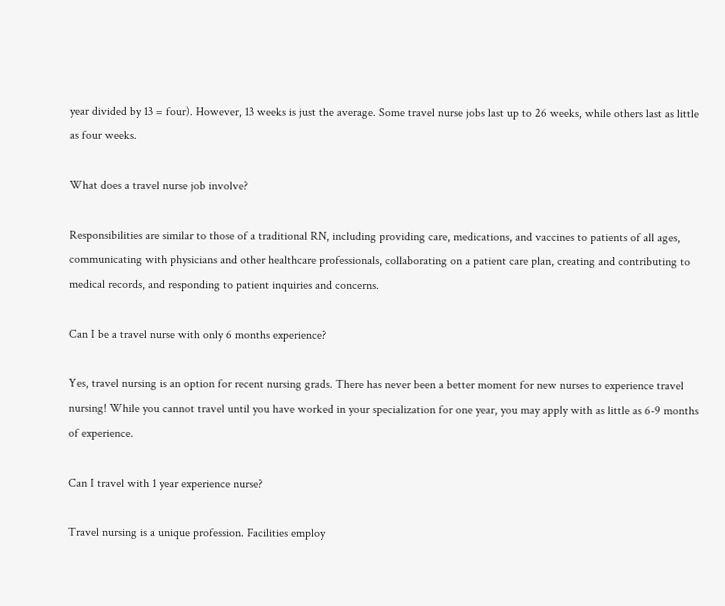year divided by 13 = four). However, 13 weeks is just the average. Some travel nurse jobs last up to 26 weeks, while others last as little as four weeks.

What does a travel nurse job involve?

Responsibilities are similar to those of a traditional RN, including providing care, medications, and vaccines to patients of all ages, communicating with physicians and other healthcare professionals, collaborating on a patient care plan, creating and contributing to medical records, and responding to patient inquiries and concerns.

Can I be a travel nurse with only 6 months experience?

Yes, travel nursing is an option for recent nursing grads. There has never been a better moment for new nurses to experience travel nursing! While you cannot travel until you have worked in your specialization for one year, you may apply with as little as 6-9 months of experience.

Can I travel with 1 year experience nurse?

Travel nursing is a unique profession. Facilities employ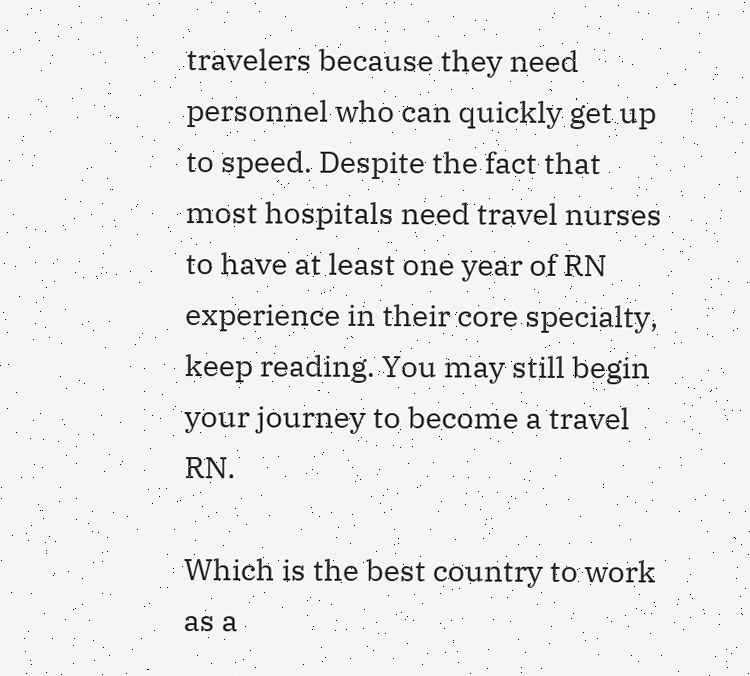travelers because they need personnel who can quickly get up to speed. Despite the fact that most hospitals need travel nurses to have at least one year of RN experience in their core specialty, keep reading. You may still begin your journey to become a travel RN.

Which is the best country to work as a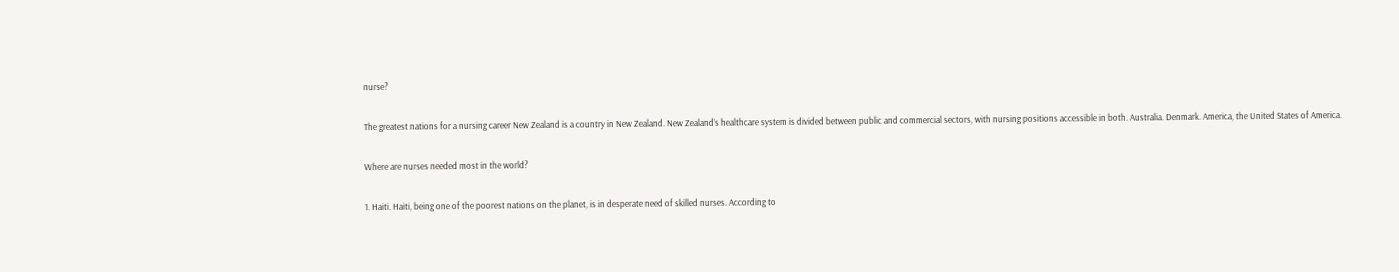nurse?

The greatest nations for a nursing career New Zealand is a country in New Zealand. New Zealand’s healthcare system is divided between public and commercial sectors, with nursing positions accessible in both. Australia. Denmark. America, the United States of America.

Where are nurses needed most in the world?

1. Haiti. Haiti, being one of the poorest nations on the planet, is in desperate need of skilled nurses. According to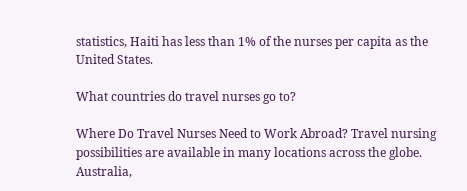statistics, Haiti has less than 1% of the nurses per capita as the United States.

What countries do travel nurses go to?

Where Do Travel Nurses Need to Work Abroad? Travel nursing possibilities are available in many locations across the globe. Australia,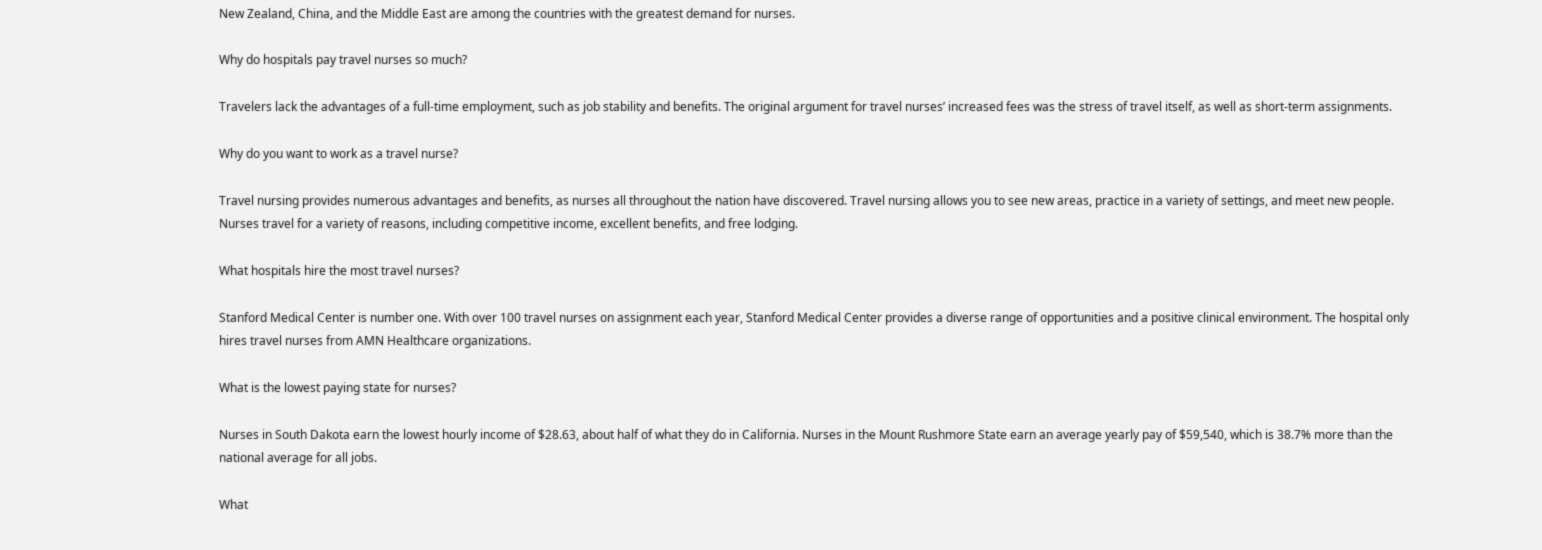New Zealand, China, and the Middle East are among the countries with the greatest demand for nurses.

Why do hospitals pay travel nurses so much?

Travelers lack the advantages of a full-time employment, such as job stability and benefits. The original argument for travel nurses’ increased fees was the stress of travel itself, as well as short-term assignments.

Why do you want to work as a travel nurse?

Travel nursing provides numerous advantages and benefits, as nurses all throughout the nation have discovered. Travel nursing allows you to see new areas, practice in a variety of settings, and meet new people. Nurses travel for a variety of reasons, including competitive income, excellent benefits, and free lodging.

What hospitals hire the most travel nurses?

Stanford Medical Center is number one. With over 100 travel nurses on assignment each year, Stanford Medical Center provides a diverse range of opportunities and a positive clinical environment. The hospital only hires travel nurses from AMN Healthcare organizations.

What is the lowest paying state for nurses?

Nurses in South Dakota earn the lowest hourly income of $28.63, about half of what they do in California. Nurses in the Mount Rushmore State earn an average yearly pay of $59,540, which is 38.7% more than the national average for all jobs.

What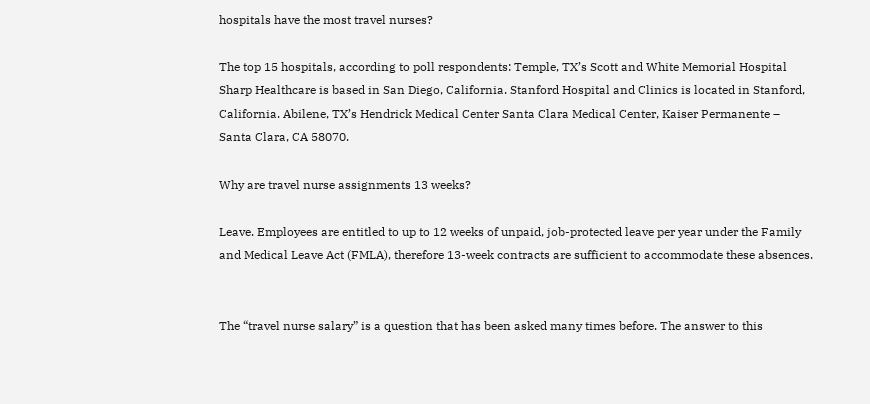hospitals have the most travel nurses?

The top 15 hospitals, according to poll respondents: Temple, TX’s Scott and White Memorial Hospital Sharp Healthcare is based in San Diego, California. Stanford Hospital and Clinics is located in Stanford, California. Abilene, TX’s Hendrick Medical Center Santa Clara Medical Center, Kaiser Permanente – Santa Clara, CA 58070.

Why are travel nurse assignments 13 weeks?

Leave. Employees are entitled to up to 12 weeks of unpaid, job-protected leave per year under the Family and Medical Leave Act (FMLA), therefore 13-week contracts are sufficient to accommodate these absences.


The “travel nurse salary” is a question that has been asked many times before. The answer to this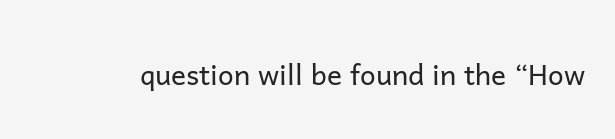question will be found in the “How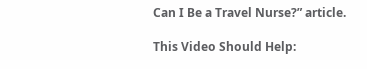Can I Be a Travel Nurse?” article.

This Video Should Help: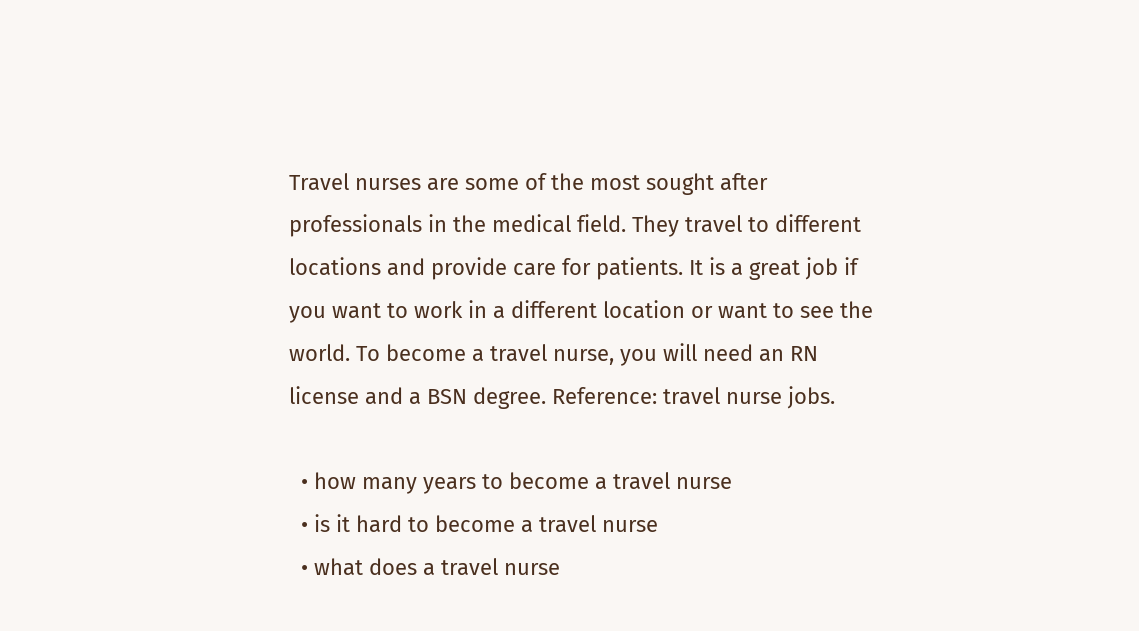Travel nurses are some of the most sought after professionals in the medical field. They travel to different locations and provide care for patients. It is a great job if you want to work in a different location or want to see the world. To become a travel nurse, you will need an RN license and a BSN degree. Reference: travel nurse jobs.

  • how many years to become a travel nurse
  • is it hard to become a travel nurse
  • what does a travel nurse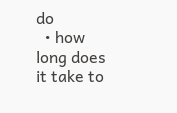do
  • how long does it take to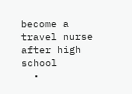become a travel nurse after high school
  •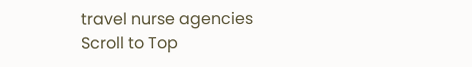travel nurse agencies
Scroll to Top